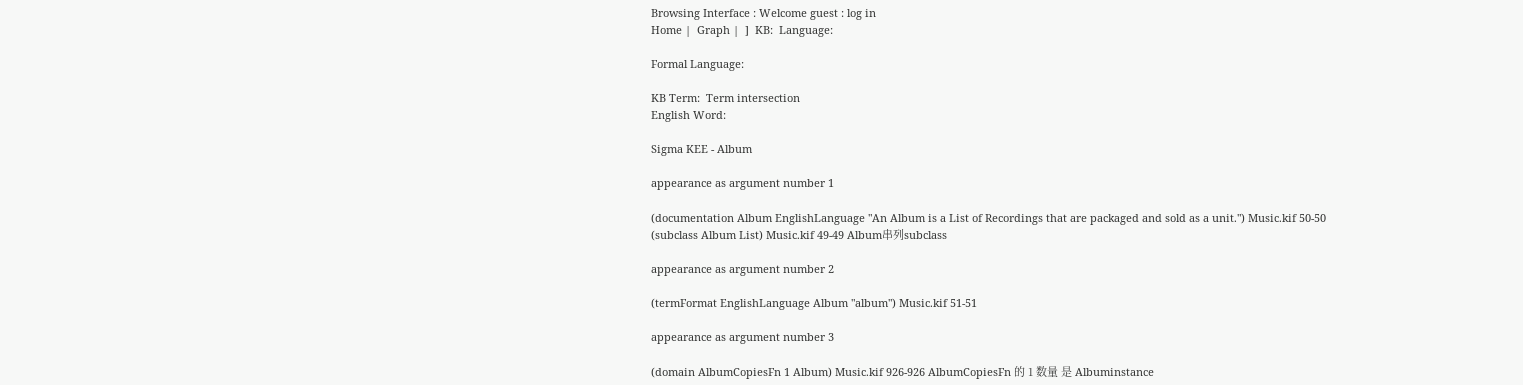Browsing Interface : Welcome guest : log in
Home |  Graph |  ]  KB:  Language:

Formal Language:

KB Term:  Term intersection
English Word:

Sigma KEE - Album

appearance as argument number 1

(documentation Album EnglishLanguage "An Album is a List of Recordings that are packaged and sold as a unit.") Music.kif 50-50
(subclass Album List) Music.kif 49-49 Album串列subclass

appearance as argument number 2

(termFormat EnglishLanguage Album "album") Music.kif 51-51

appearance as argument number 3

(domain AlbumCopiesFn 1 Album) Music.kif 926-926 AlbumCopiesFn 的 1 数量 是 Albuminstance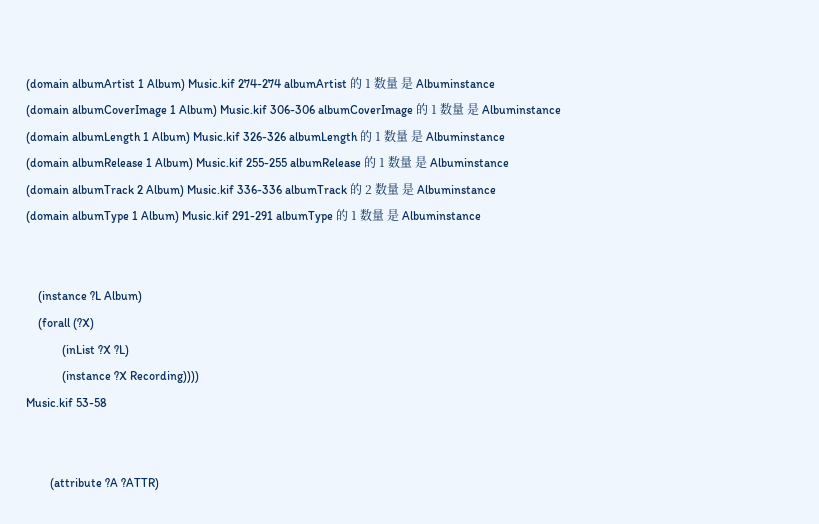(domain albumArtist 1 Album) Music.kif 274-274 albumArtist 的 1 数量 是 Albuminstance
(domain albumCoverImage 1 Album) Music.kif 306-306 albumCoverImage 的 1 数量 是 Albuminstance
(domain albumLength 1 Album) Music.kif 326-326 albumLength 的 1 数量 是 Albuminstance
(domain albumRelease 1 Album) Music.kif 255-255 albumRelease 的 1 数量 是 Albuminstance
(domain albumTrack 2 Album) Music.kif 336-336 albumTrack 的 2 数量 是 Albuminstance
(domain albumType 1 Album) Music.kif 291-291 albumType 的 1 数量 是 Albuminstance


    (instance ?L Album)
    (forall (?X)
            (inList ?X ?L)
            (instance ?X Recording))))
Music.kif 53-58


        (attribute ?A ?ATTR)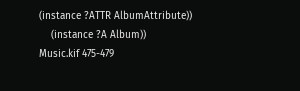(instance ?ATTR AlbumAttribute))
    (instance ?A Album))
Music.kif 475-479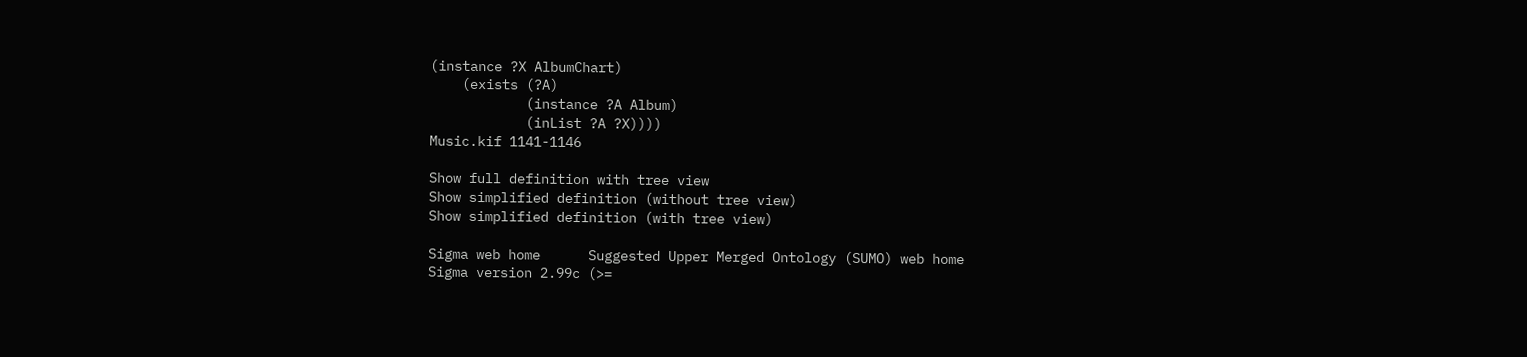(instance ?X AlbumChart)
    (exists (?A)
            (instance ?A Album)
            (inList ?A ?X))))
Music.kif 1141-1146

Show full definition with tree view
Show simplified definition (without tree view)
Show simplified definition (with tree view)

Sigma web home      Suggested Upper Merged Ontology (SUMO) web home
Sigma version 2.99c (>=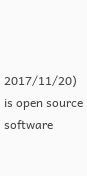2017/11/20) is open source software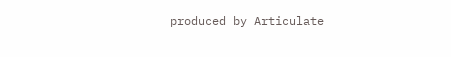produced by Articulate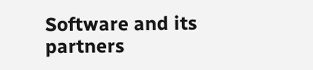Software and its partners